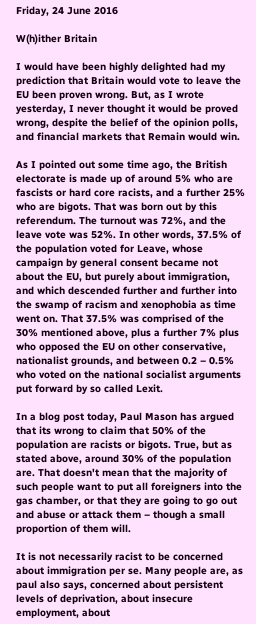Friday, 24 June 2016

W(h)ither Britain

I would have been highly delighted had my prediction that Britain would vote to leave the EU been proven wrong. But, as I wrote yesterday, I never thought it would be proved wrong, despite the belief of the opinion polls, and financial markets that Remain would win.

As I pointed out some time ago, the British electorate is made up of around 5% who are fascists or hard core racists, and a further 25% who are bigots. That was born out by this referendum. The turnout was 72%, and the leave vote was 52%. In other words, 37.5% of the population voted for Leave, whose campaign by general consent became not about the EU, but purely about immigration, and which descended further and further into the swamp of racism and xenophobia as time went on. That 37.5% was comprised of the 30% mentioned above, plus a further 7% plus who opposed the EU on other conservative, nationalist grounds, and between 0.2 – 0.5% who voted on the national socialist arguments put forward by so called Lexit.

In a blog post today, Paul Mason has argued that its wrong to claim that 50% of the population are racists or bigots. True, but as stated above, around 30% of the population are. That doesn't mean that the majority of such people want to put all foreigners into the gas chamber, or that they are going to go out and abuse or attack them – though a small proportion of them will.

It is not necessarily racist to be concerned about immigration per se. Many people are, as paul also says, concerned about persistent levels of deprivation, about insecure employment, about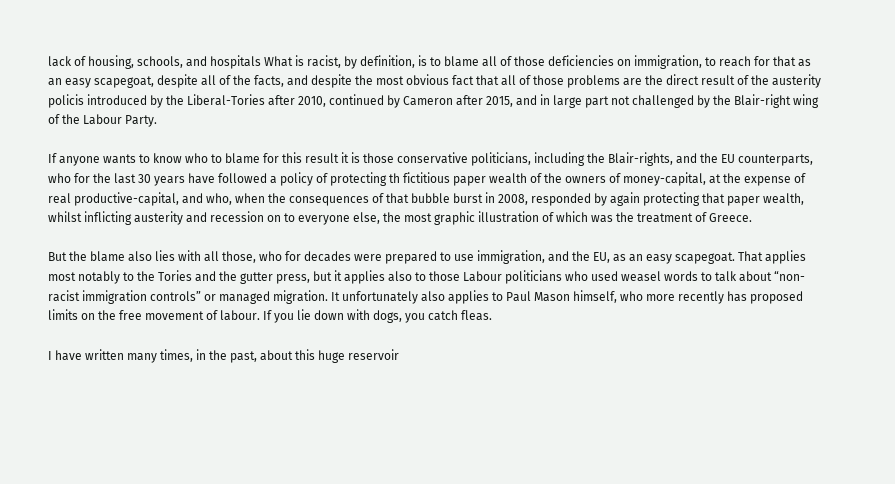lack of housing, schools, and hospitals What is racist, by definition, is to blame all of those deficiencies on immigration, to reach for that as an easy scapegoat, despite all of the facts, and despite the most obvious fact that all of those problems are the direct result of the austerity policis introduced by the Liberal-Tories after 2010, continued by Cameron after 2015, and in large part not challenged by the Blair-right wing of the Labour Party.

If anyone wants to know who to blame for this result it is those conservative politicians, including the Blair-rights, and the EU counterparts, who for the last 30 years have followed a policy of protecting th fictitious paper wealth of the owners of money-capital, at the expense of real productive-capital, and who, when the consequences of that bubble burst in 2008, responded by again protecting that paper wealth, whilst inflicting austerity and recession on to everyone else, the most graphic illustration of which was the treatment of Greece.

But the blame also lies with all those, who for decades were prepared to use immigration, and the EU, as an easy scapegoat. That applies most notably to the Tories and the gutter press, but it applies also to those Labour politicians who used weasel words to talk about “non-racist immigration controls” or managed migration. It unfortunately also applies to Paul Mason himself, who more recently has proposed limits on the free movement of labour. If you lie down with dogs, you catch fleas.

I have written many times, in the past, about this huge reservoir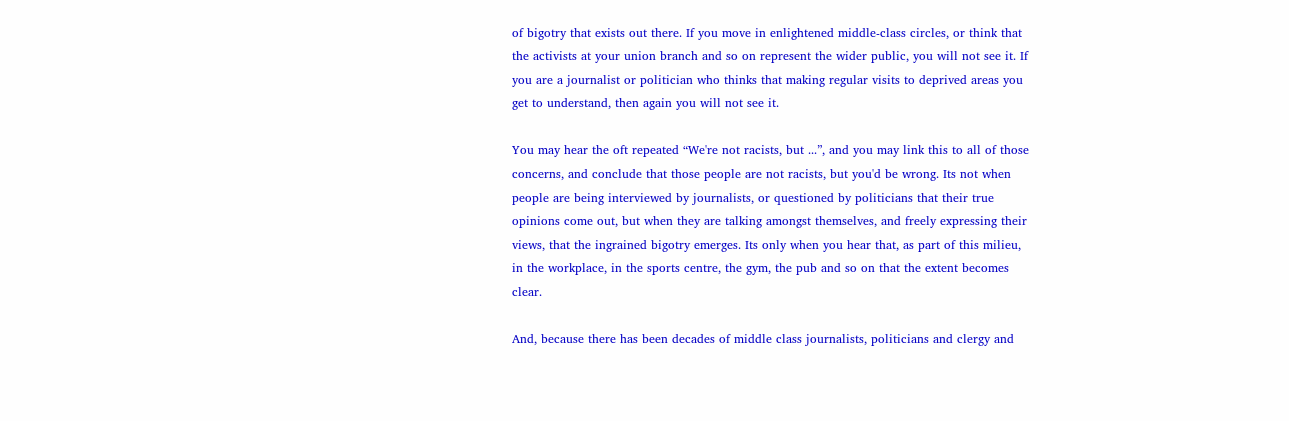of bigotry that exists out there. If you move in enlightened middle-class circles, or think that the activists at your union branch and so on represent the wider public, you will not see it. If you are a journalist or politician who thinks that making regular visits to deprived areas you get to understand, then again you will not see it.

You may hear the oft repeated “We're not racists, but ...”, and you may link this to all of those concerns, and conclude that those people are not racists, but you'd be wrong. Its not when people are being interviewed by journalists, or questioned by politicians that their true opinions come out, but when they are talking amongst themselves, and freely expressing their views, that the ingrained bigotry emerges. Its only when you hear that, as part of this milieu, in the workplace, in the sports centre, the gym, the pub and so on that the extent becomes clear.

And, because there has been decades of middle class journalists, politicians and clergy and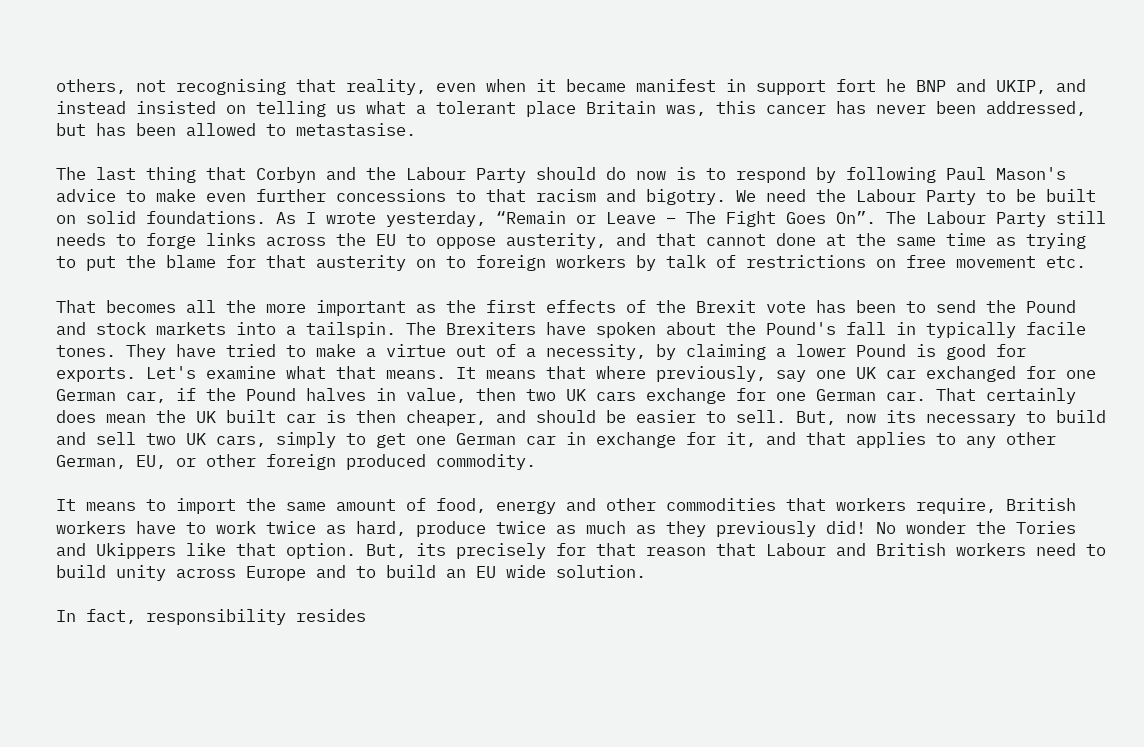others, not recognising that reality, even when it became manifest in support fort he BNP and UKIP, and instead insisted on telling us what a tolerant place Britain was, this cancer has never been addressed, but has been allowed to metastasise.

The last thing that Corbyn and the Labour Party should do now is to respond by following Paul Mason's advice to make even further concessions to that racism and bigotry. We need the Labour Party to be built on solid foundations. As I wrote yesterday, “Remain or Leave – The Fight Goes On”. The Labour Party still needs to forge links across the EU to oppose austerity, and that cannot done at the same time as trying to put the blame for that austerity on to foreign workers by talk of restrictions on free movement etc.

That becomes all the more important as the first effects of the Brexit vote has been to send the Pound and stock markets into a tailspin. The Brexiters have spoken about the Pound's fall in typically facile tones. They have tried to make a virtue out of a necessity, by claiming a lower Pound is good for exports. Let's examine what that means. It means that where previously, say one UK car exchanged for one German car, if the Pound halves in value, then two UK cars exchange for one German car. That certainly does mean the UK built car is then cheaper, and should be easier to sell. But, now its necessary to build and sell two UK cars, simply to get one German car in exchange for it, and that applies to any other German, EU, or other foreign produced commodity.

It means to import the same amount of food, energy and other commodities that workers require, British workers have to work twice as hard, produce twice as much as they previously did! No wonder the Tories and Ukippers like that option. But, its precisely for that reason that Labour and British workers need to build unity across Europe and to build an EU wide solution.

In fact, responsibility resides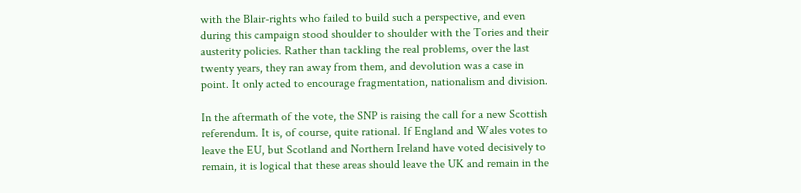with the Blair-rights who failed to build such a perspective, and even during this campaign stood shoulder to shoulder with the Tories and their austerity policies. Rather than tackling the real problems, over the last twenty years, they ran away from them, and devolution was a case in point. It only acted to encourage fragmentation, nationalism and division.

In the aftermath of the vote, the SNP is raising the call for a new Scottish referendum. It is, of course, quite rational. If England and Wales votes to leave the EU, but Scotland and Northern Ireland have voted decisively to remain, it is logical that these areas should leave the UK and remain in the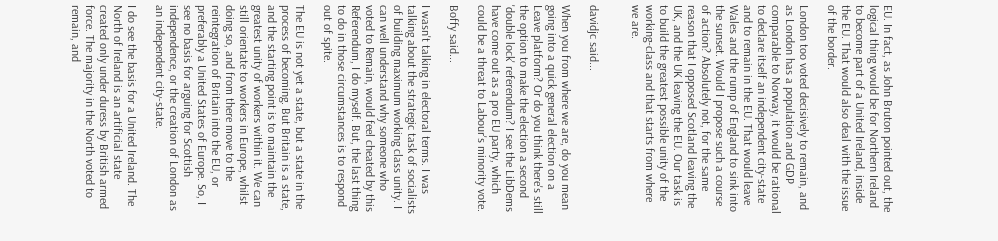EU. In fact, as John Bruton pointed out, the logical thing would be for Northern Ireland to become part of a United Ireland, inside the EU. That would also deal with the issue of the border.

London too voted decisively to remain, and as London has a population and GDP comparable to Norway, it would be rational to declare itself an independent city-state and to remain in the EU. That would leave Wales and the rump of England to sink into the sunset. Would I propose such a course of action? Absolutely not, for the same reason that I opposed Scotland leaving the UK, and the UK leaving the EU. Our task is to build the greatest possible unity of the working-class and that starts from where we are.


davidjc said...

When you from where we are, do you mean going into a quick general election on a Leave platform? Or do you think there's still the option to make the election a second 'double lock' referendum? I see the LibDems have come out as a pro EU party, which could be a threat to Labour's minority vote.

Boffy said...

I wasn't talking in electoral terms. I was talking about the strategic task of socialists of building maximum working class unity. I can well understand why someone who voted to Remain, would feel cheated by this Referendum, I do myself. But, the last thing to do in those circumstances is to respond out of spite.

The EU is not yet a state, but a state in the process of becoming. But Britain is a state, and the starting point is to maintain the greatest unity of workers within it. We can still orientate to workers in Europe, whilst doing so, and from there move to the reintegration of Britain into the EU, or preferably a United States of Europe. So, I see no basis for arguing for Scottish independence, or the creation of London as an independent city-state.

I do see the basis for a United Ireland. The North of Ireland is an artificial state created only under duress by British armed force. The majority in the North voted to remain, and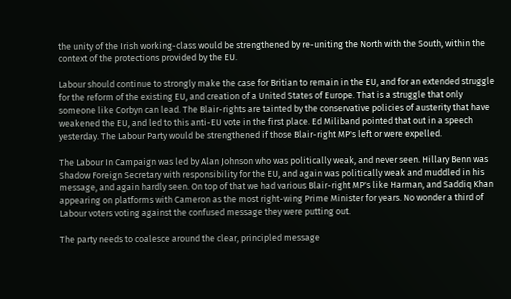the unity of the Irish working-class would be strengthened by re-uniting the North with the South, within the context of the protections provided by the EU.

Labour should continue to strongly make the case for Britian to remain in the EU, and for an extended struggle for the reform of the existing EU, and creation of a United States of Europe. That is a struggle that only someone like Corbyn can lead. The Blair-rights are tainted by the conservative policies of austerity that have weakened the EU, and led to this anti-EU vote in the first place. Ed Miliband pointed that out in a speech yesterday. The Labour Party would be strengthened if those Blair-right MP's left or were expelled.

The Labour In Campaign was led by Alan Johnson who was politically weak, and never seen. Hillary Benn was Shadow Foreign Secretary with responsibility for the EU, and again was politically weak and muddled in his message, and again hardly seen. On top of that we had various Blair-right MP's like Harman, and Saddiq Khan appearing on platforms with Cameron as the most right-wing Prime Minister for years. No wonder a third of Labour voters voting against the confused message they were putting out.

The party needs to coalesce around the clear, principled message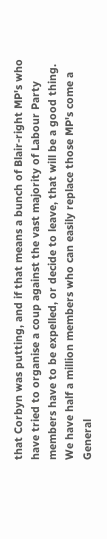that Corbyn was putting, and if that means a bunch of Blair-right MP's who have tried to organise a coup against the vast majority of Labour Party members have to be expelled, or decide to leave, that will be a good thing. We have half a million members who can easily replace those MP's come a General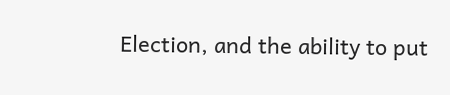Election, and the ability to put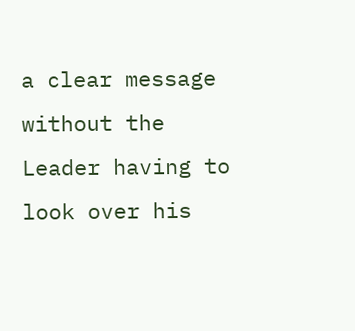a clear message without the Leader having to look over his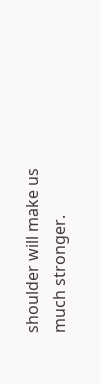shoulder will make us much stronger.